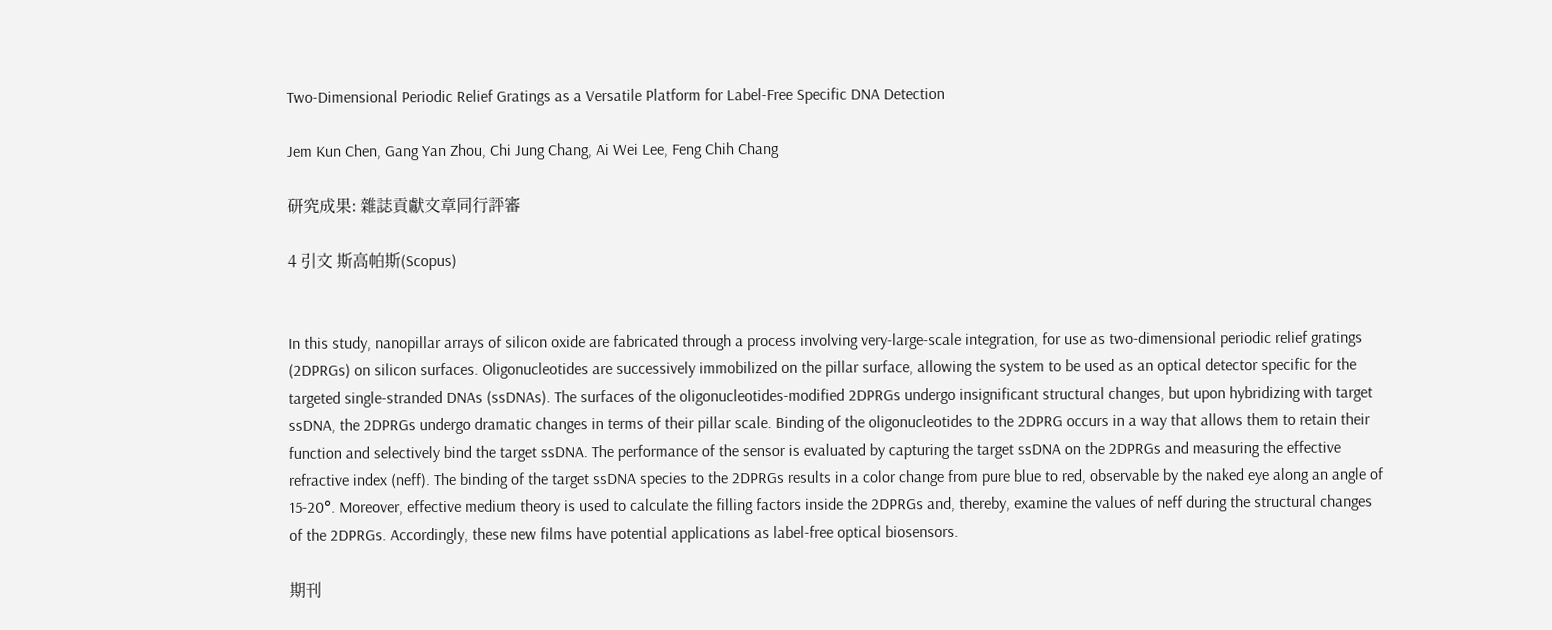Two-Dimensional Periodic Relief Gratings as a Versatile Platform for Label-Free Specific DNA Detection

Jem Kun Chen, Gang Yan Zhou, Chi Jung Chang, Ai Wei Lee, Feng Chih Chang

研究成果: 雜誌貢獻文章同行評審

4 引文 斯高帕斯(Scopus)


In this study, nanopillar arrays of silicon oxide are fabricated through a process involving very-large-scale integration, for use as two-dimensional periodic relief gratings (2DPRGs) on silicon surfaces. Oligonucleotides are successively immobilized on the pillar surface, allowing the system to be used as an optical detector specific for the targeted single-stranded DNAs (ssDNAs). The surfaces of the oligonucleotides-modified 2DPRGs undergo insignificant structural changes, but upon hybridizing with target ssDNA, the 2DPRGs undergo dramatic changes in terms of their pillar scale. Binding of the oligonucleotides to the 2DPRG occurs in a way that allows them to retain their function and selectively bind the target ssDNA. The performance of the sensor is evaluated by capturing the target ssDNA on the 2DPRGs and measuring the effective refractive index (neff). The binding of the target ssDNA species to the 2DPRGs results in a color change from pure blue to red, observable by the naked eye along an angle of 15-20°. Moreover, effective medium theory is used to calculate the filling factors inside the 2DPRGs and, thereby, examine the values of neff during the structural changes of the 2DPRGs. Accordingly, these new films have potential applications as label-free optical biosensors.

期刊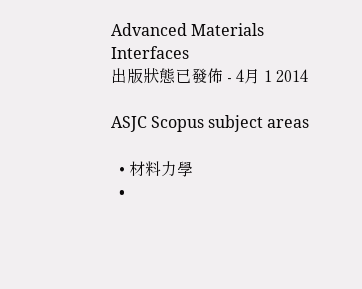Advanced Materials Interfaces
出版狀態已發佈 - 4月 1 2014

ASJC Scopus subject areas

  • 材料力學
  •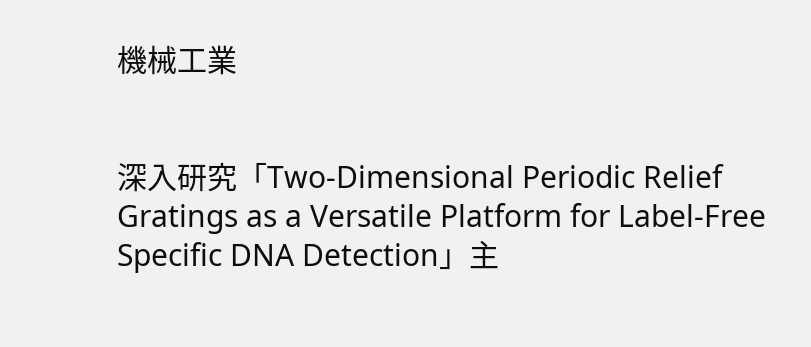機械工業


深入研究「Two-Dimensional Periodic Relief Gratings as a Versatile Platform for Label-Free Specific DNA Detection」主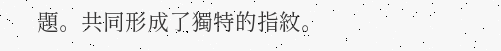題。共同形成了獨特的指紋。